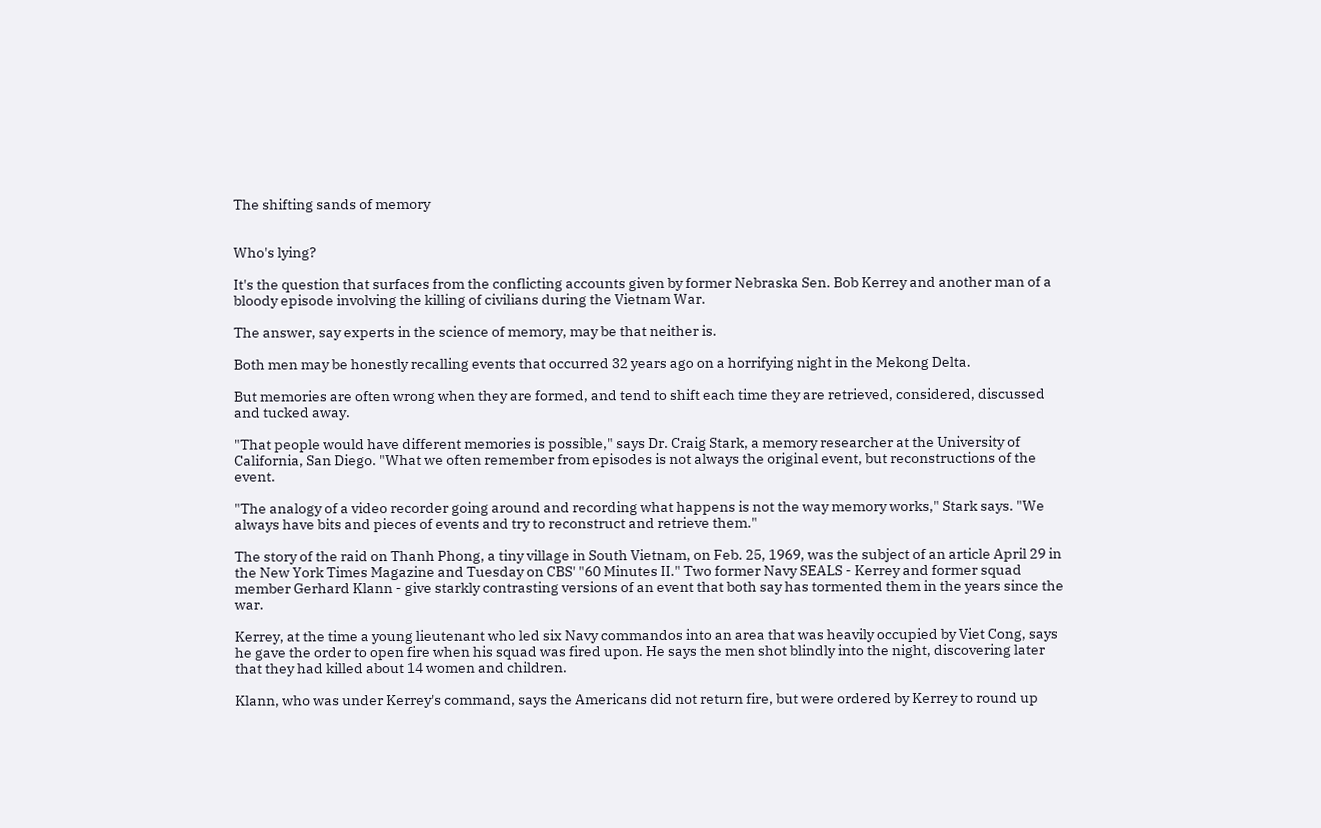The shifting sands of memory


Who's lying?

It's the question that surfaces from the conflicting accounts given by former Nebraska Sen. Bob Kerrey and another man of a bloody episode involving the killing of civilians during the Vietnam War.

The answer, say experts in the science of memory, may be that neither is.

Both men may be honestly recalling events that occurred 32 years ago on a horrifying night in the Mekong Delta.

But memories are often wrong when they are formed, and tend to shift each time they are retrieved, considered, discussed and tucked away.

"That people would have different memories is possible," says Dr. Craig Stark, a memory researcher at the University of California, San Diego. "What we often remember from episodes is not always the original event, but reconstructions of the event.

"The analogy of a video recorder going around and recording what happens is not the way memory works," Stark says. "We always have bits and pieces of events and try to reconstruct and retrieve them."

The story of the raid on Thanh Phong, a tiny village in South Vietnam, on Feb. 25, 1969, was the subject of an article April 29 in the New York Times Magazine and Tuesday on CBS' "60 Minutes II." Two former Navy SEALS - Kerrey and former squad member Gerhard Klann - give starkly contrasting versions of an event that both say has tormented them in the years since the war.

Kerrey, at the time a young lieutenant who led six Navy commandos into an area that was heavily occupied by Viet Cong, says he gave the order to open fire when his squad was fired upon. He says the men shot blindly into the night, discovering later that they had killed about 14 women and children.

Klann, who was under Kerrey's command, says the Americans did not return fire, but were ordered by Kerrey to round up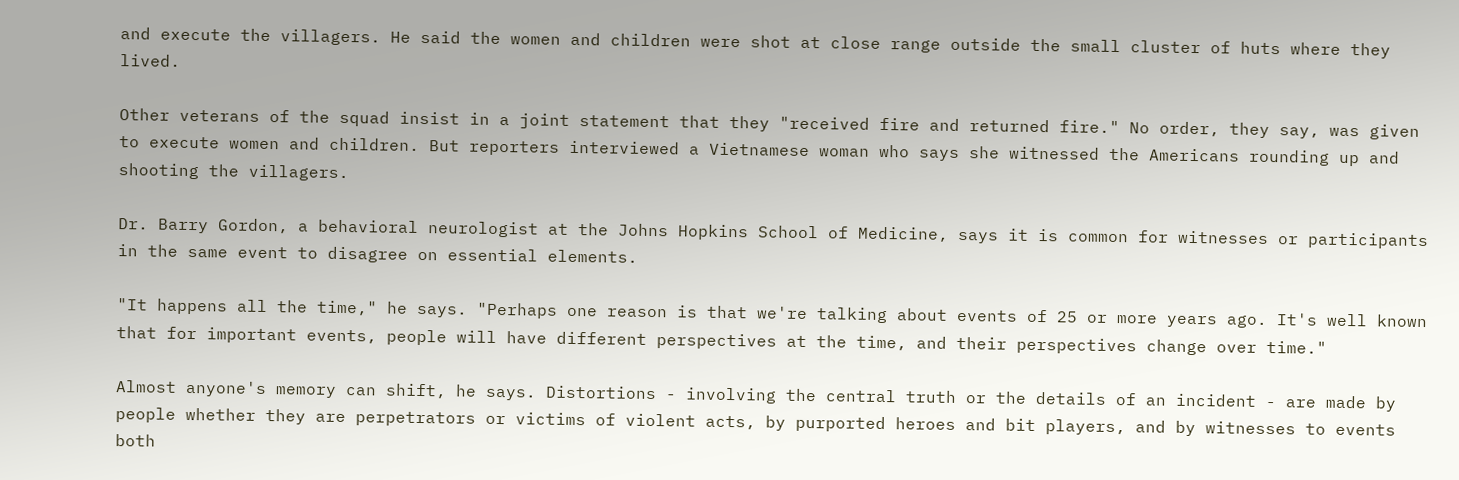and execute the villagers. He said the women and children were shot at close range outside the small cluster of huts where they lived.

Other veterans of the squad insist in a joint statement that they "received fire and returned fire." No order, they say, was given to execute women and children. But reporters interviewed a Vietnamese woman who says she witnessed the Americans rounding up and shooting the villagers.

Dr. Barry Gordon, a behavioral neurologist at the Johns Hopkins School of Medicine, says it is common for witnesses or participants in the same event to disagree on essential elements.

"It happens all the time," he says. "Perhaps one reason is that we're talking about events of 25 or more years ago. It's well known that for important events, people will have different perspectives at the time, and their perspectives change over time."

Almost anyone's memory can shift, he says. Distortions - involving the central truth or the details of an incident - are made by people whether they are perpetrators or victims of violent acts, by purported heroes and bit players, and by witnesses to events both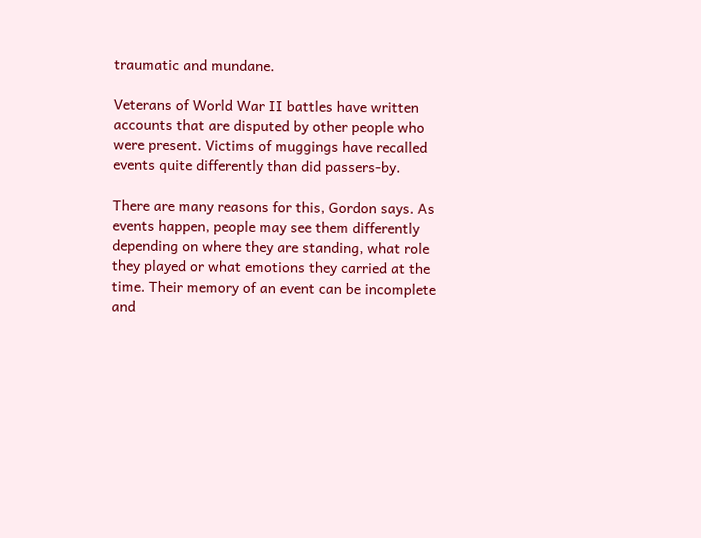traumatic and mundane.

Veterans of World War II battles have written accounts that are disputed by other people who were present. Victims of muggings have recalled events quite differently than did passers-by.

There are many reasons for this, Gordon says. As events happen, people may see them differently depending on where they are standing, what role they played or what emotions they carried at the time. Their memory of an event can be incomplete and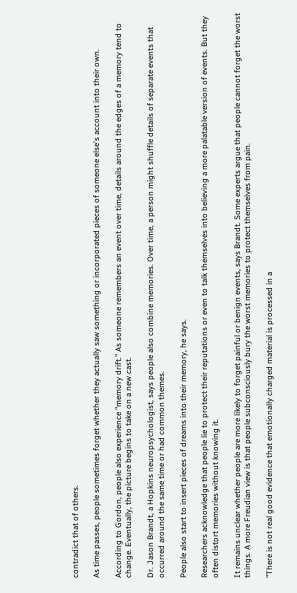contradict that of others.

As time passes, people sometimes forget whether they actually saw something or incorporated pieces of someone else's account into their own.

According to Gordon, people also experience "memory drift." As someone remembers an event over time, details around the edges of a memory tend to change. Eventually, the picture begins to take on a new cast.

Dr. Jason Brandt, a Hopkins neuropsychologist, says people also combine memories. Over time, a person might shuffle details of separate events that occurred around the same time or had common themes.

People also start to insert pieces of dreams into their memory, he says.

Researchers acknowledge that people lie to protect their reputations or even to talk themselves into believing a more palatable version of events. But they often distort memories without knowing it.

It remains unclear whether people are more likely to forget painful or benign events, says Brandt. Some experts argue that people cannot forget the worst things. A more Freudian view is that people subconsciously bury the worst memories to protect themselves from pain.

"There is not real good evidence that emotionally charged material is processed in a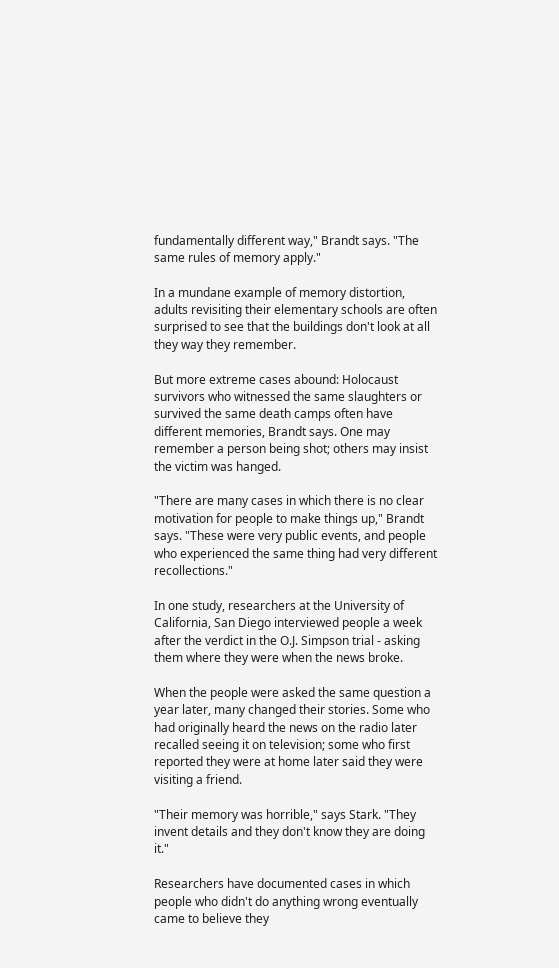fundamentally different way," Brandt says. "The same rules of memory apply."

In a mundane example of memory distortion, adults revisiting their elementary schools are often surprised to see that the buildings don't look at all they way they remember.

But more extreme cases abound: Holocaust survivors who witnessed the same slaughters or survived the same death camps often have different memories, Brandt says. One may remember a person being shot; others may insist the victim was hanged.

"There are many cases in which there is no clear motivation for people to make things up," Brandt says. "These were very public events, and people who experienced the same thing had very different recollections."

In one study, researchers at the University of California, San Diego interviewed people a week after the verdict in the O.J. Simpson trial - asking them where they were when the news broke.

When the people were asked the same question a year later, many changed their stories. Some who had originally heard the news on the radio later recalled seeing it on television; some who first reported they were at home later said they were visiting a friend.

"Their memory was horrible," says Stark. "They invent details and they don't know they are doing it."

Researchers have documented cases in which people who didn't do anything wrong eventually came to believe they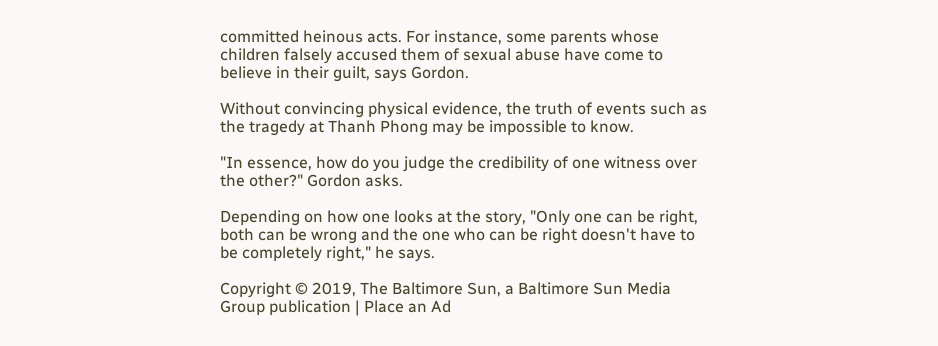committed heinous acts. For instance, some parents whose children falsely accused them of sexual abuse have come to believe in their guilt, says Gordon.

Without convincing physical evidence, the truth of events such as the tragedy at Thanh Phong may be impossible to know.

"In essence, how do you judge the credibility of one witness over the other?" Gordon asks.

Depending on how one looks at the story, "Only one can be right, both can be wrong and the one who can be right doesn't have to be completely right," he says.

Copyright © 2019, The Baltimore Sun, a Baltimore Sun Media Group publication | Place an Ad